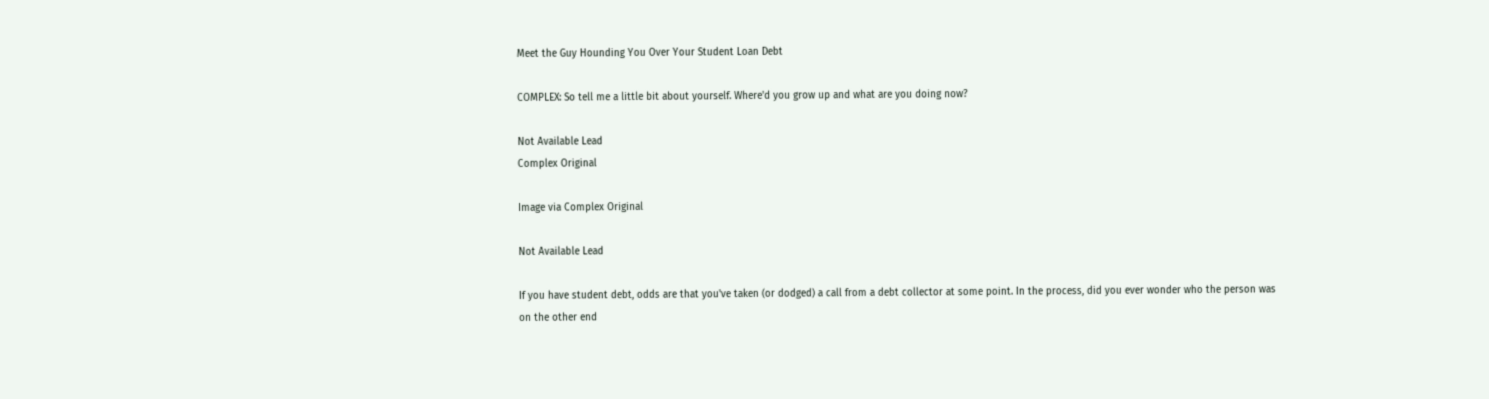Meet the Guy Hounding You Over Your Student Loan Debt

COMPLEX: So tell me a little bit about yourself. Where'd you grow up and what are you doing now?

Not Available Lead
Complex Original

Image via Complex Original

Not Available Lead

If you have student debt, odds are that you've taken (or dodged) a call from a debt collector at some point. In the process, did you ever wonder who the person was on the other end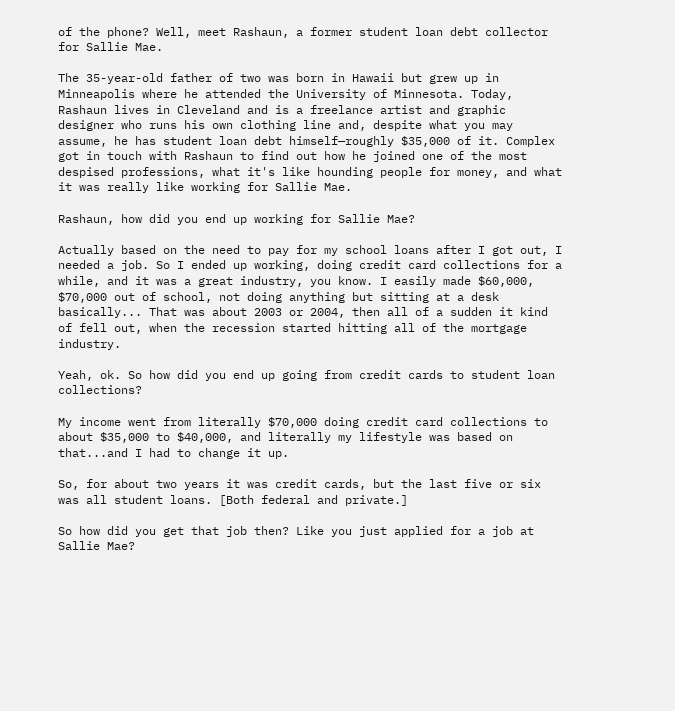of the phone? Well, meet Rashaun, a former student loan debt collector for Sallie Mae.

The 35-year-old father of two was born in Hawaii but grew up in Minneapolis where he attended the University of Minnesota. Today, Rashaun lives in Cleveland and is a freelance artist and graphic designer who runs his own clothing line and, despite what you may assume, he has student loan debt himself—roughly $35,000 of it. Complex got in touch with Rashaun to find out how he joined one of the most despised professions, what it's like hounding people for money, and what it was really like working for Sallie Mae.

Rashaun, how did you end up working for Sallie Mae?

Actually based on the need to pay for my school loans after I got out, I needed a job. So I ended up working, doing credit card collections for a while, and it was a great industry, you know. I easily made $60,000, $70,000 out of school, not doing anything but sitting at a desk basically... That was about 2003 or 2004, then all of a sudden it kind of fell out, when the recession started hitting all of the mortgage industry.

Yeah, ok. So how did you end up going from credit cards to student loan collections?

My income went from literally $70,000 doing credit card collections to about $35,000 to $40,000, and literally my lifestyle was based on that...and I had to change it up.

So, for about two years it was credit cards, but the last five or six was all student loans. [Both federal and private.]

So how did you get that job then? Like you just applied for a job at Sallie Mae?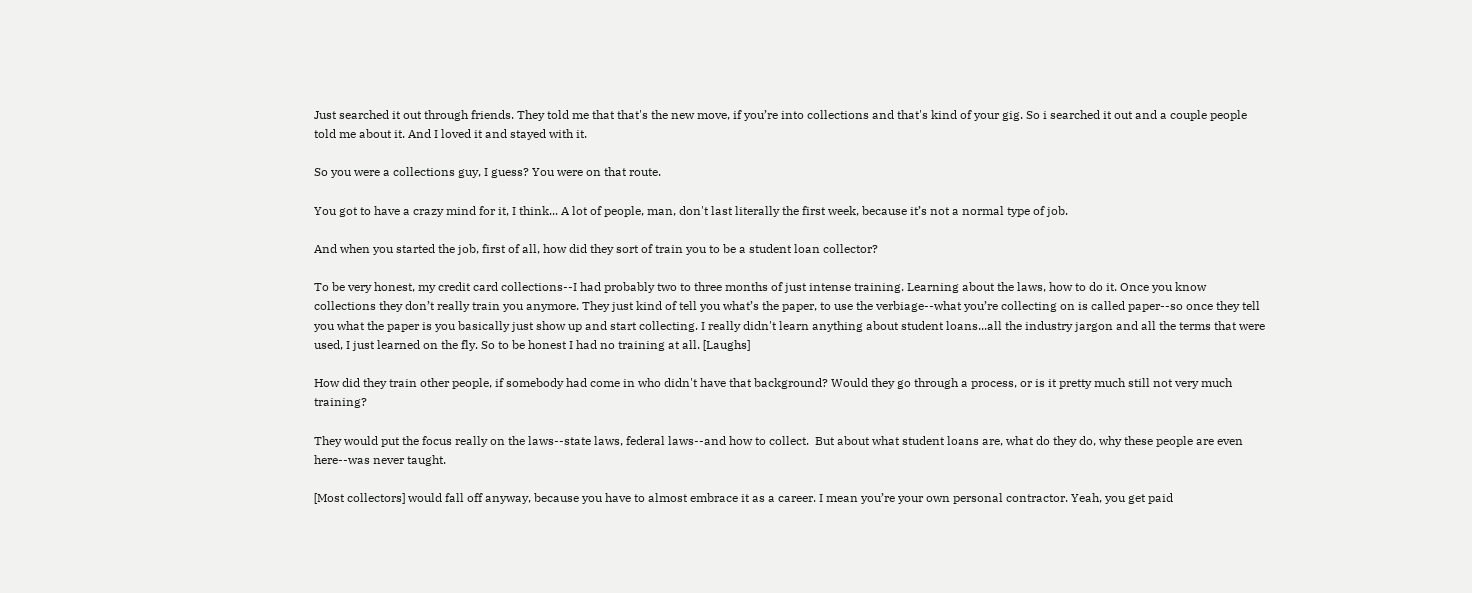Just searched it out through friends. They told me that that's the new move, if you’re into collections and that's kind of your gig. So i searched it out and a couple people told me about it. And I loved it and stayed with it.

So you were a collections guy, I guess? You were on that route.

You got to have a crazy mind for it, I think... A lot of people, man, don't last literally the first week, because it’s not a normal type of job.

And when you started the job, first of all, how did they sort of train you to be a student loan collector?

To be very honest, my credit card collections--I had probably two to three months of just intense training. Learning about the laws, how to do it. Once you know collections they don’t really train you anymore. They just kind of tell you what’s the paper, to use the verbiage--what you’re collecting on is called paper--so once they tell you what the paper is you basically just show up and start collecting. I really didn't learn anything about student loans...all the industry jargon and all the terms that were used, I just learned on the fly. So to be honest I had no training at all. [Laughs]

How did they train other people, if somebody had come in who didn't have that background? Would they go through a process, or is it pretty much still not very much training?

They would put the focus really on the laws--state laws, federal laws--and how to collect.  But about what student loans are, what do they do, why these people are even here--was never taught.

[Most collectors] would fall off anyway, because you have to almost embrace it as a career. I mean you’re your own personal contractor. Yeah, you get paid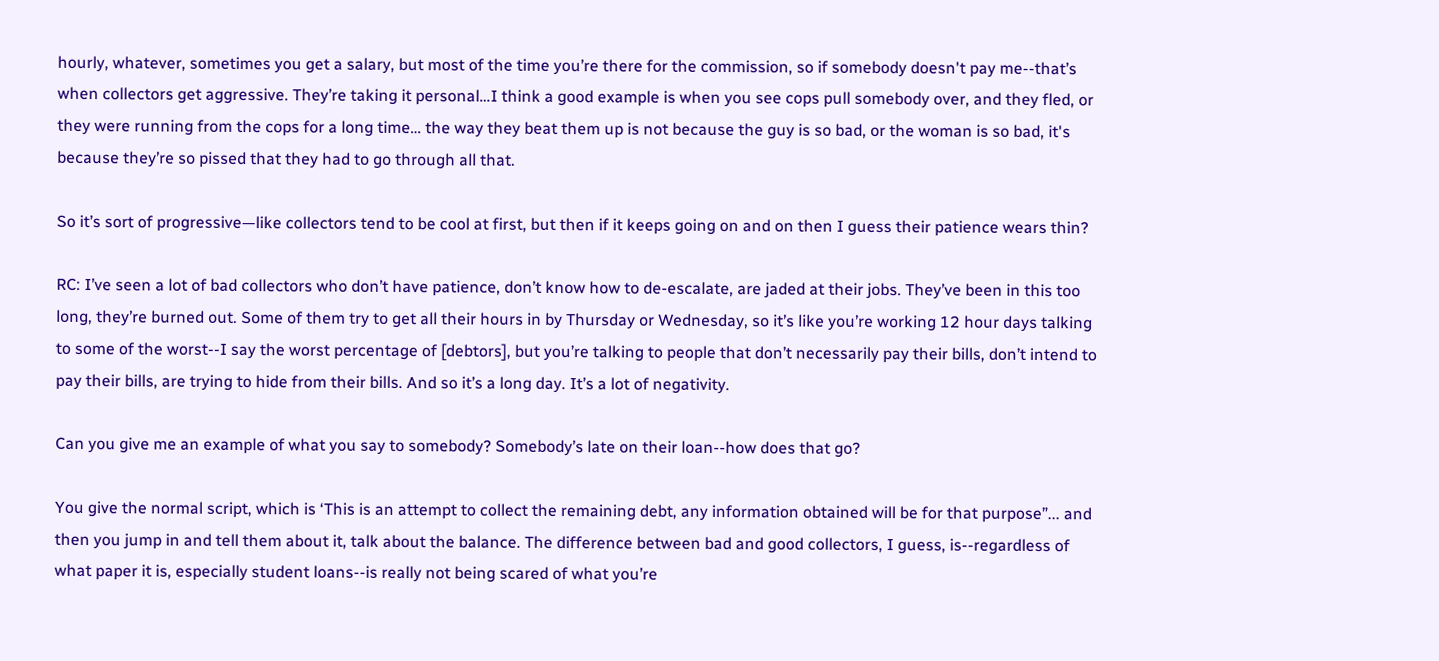hourly, whatever, sometimes you get a salary, but most of the time you’re there for the commission, so if somebody doesn't pay me--that’s when collectors get aggressive. They’re taking it personal…I think a good example is when you see cops pull somebody over, and they fled, or they were running from the cops for a long time… the way they beat them up is not because the guy is so bad, or the woman is so bad, it's because they’re so pissed that they had to go through all that.

So it’s sort of progressive—like collectors tend to be cool at first, but then if it keeps going on and on then I guess their patience wears thin?

RC: I’ve seen a lot of bad collectors who don’t have patience, don’t know how to de-escalate, are jaded at their jobs. They’ve been in this too long, they’re burned out. Some of them try to get all their hours in by Thursday or Wednesday, so it’s like you’re working 12 hour days talking to some of the worst--I say the worst percentage of [debtors], but you’re talking to people that don’t necessarily pay their bills, don’t intend to pay their bills, are trying to hide from their bills. And so it’s a long day. It’s a lot of negativity.

Can you give me an example of what you say to somebody? Somebody’s late on their loan--how does that go?

You give the normal script, which is ‘This is an attempt to collect the remaining debt, any information obtained will be for that purpose”... and then you jump in and tell them about it, talk about the balance. The difference between bad and good collectors, I guess, is--regardless of what paper it is, especially student loans--is really not being scared of what you’re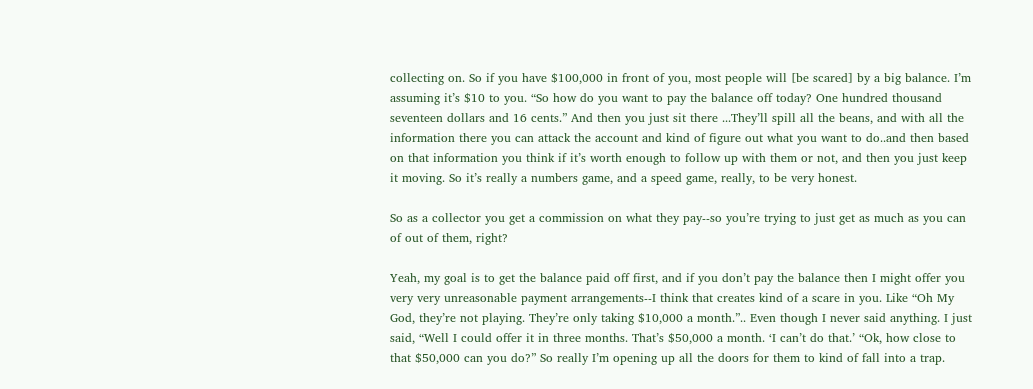collecting on. So if you have $100,000 in front of you, most people will [be scared] by a big balance. I’m assuming it’s $10 to you. “So how do you want to pay the balance off today? One hundred thousand seventeen dollars and 16 cents.” And then you just sit there ...They’ll spill all the beans, and with all the information there you can attack the account and kind of figure out what you want to do..and then based on that information you think if it’s worth enough to follow up with them or not, and then you just keep it moving. So it’s really a numbers game, and a speed game, really, to be very honest.

So as a collector you get a commission on what they pay--so you’re trying to just get as much as you can of out of them, right?

Yeah, my goal is to get the balance paid off first, and if you don’t pay the balance then I might offer you very very unreasonable payment arrangements--I think that creates kind of a scare in you. Like “Oh My God, they’re not playing. They’re only taking $10,000 a month.”.. Even though I never said anything. I just said, “Well I could offer it in three months. That’s $50,000 a month. ‘I can’t do that.’ “Ok, how close to that $50,000 can you do?” So really I’m opening up all the doors for them to kind of fall into a trap.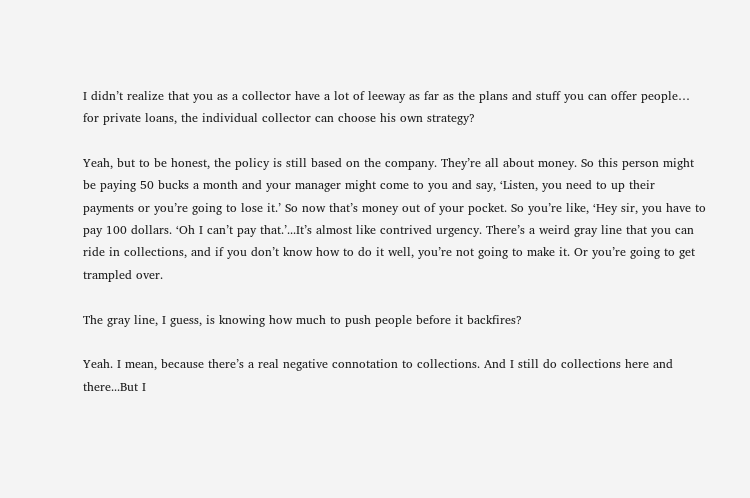I didn’t realize that you as a collector have a lot of leeway as far as the plans and stuff you can offer people… for private loans, the individual collector can choose his own strategy?

Yeah, but to be honest, the policy is still based on the company. They’re all about money. So this person might be paying 50 bucks a month and your manager might come to you and say, ‘Listen, you need to up their payments or you’re going to lose it.’ So now that’s money out of your pocket. So you’re like, ‘Hey sir, you have to pay 100 dollars. ‘Oh I can’t pay that.’...It’s almost like contrived urgency. There’s a weird gray line that you can ride in collections, and if you don’t know how to do it well, you’re not going to make it. Or you’re going to get trampled over.

The gray line, I guess, is knowing how much to push people before it backfires?

Yeah. I mean, because there’s a real negative connotation to collections. And I still do collections here and there...But I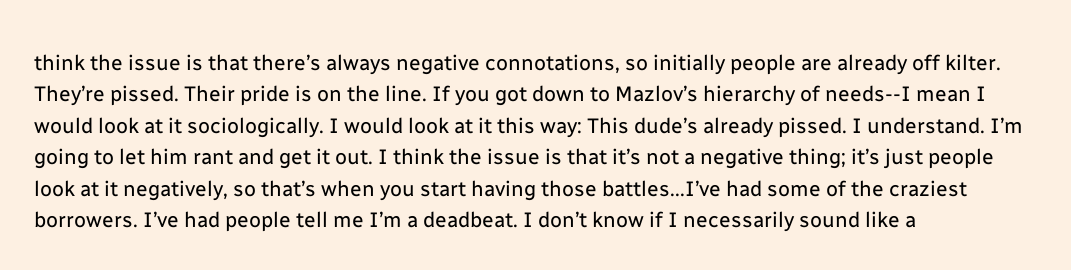think the issue is that there’s always negative connotations, so initially people are already off kilter. They’re pissed. Their pride is on the line. If you got down to Mazlov’s hierarchy of needs--I mean I would look at it sociologically. I would look at it this way: This dude’s already pissed. I understand. I’m going to let him rant and get it out. I think the issue is that it’s not a negative thing; it’s just people look at it negatively, so that’s when you start having those battles...I’ve had some of the craziest borrowers. I’ve had people tell me I’m a deadbeat. I don’t know if I necessarily sound like a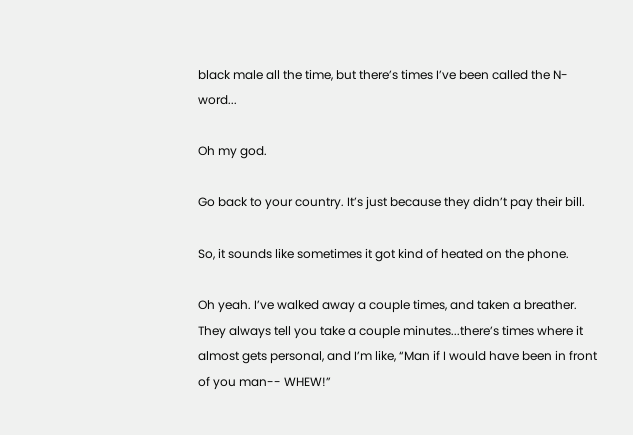black male all the time, but there’s times I’ve been called the N-word...

Oh my god.

Go back to your country. It’s just because they didn’t pay their bill.

So, it sounds like sometimes it got kind of heated on the phone.

Oh yeah. I’ve walked away a couple times, and taken a breather. They always tell you take a couple minutes...there’s times where it almost gets personal, and I’m like, “Man if I would have been in front of you man-- WHEW!”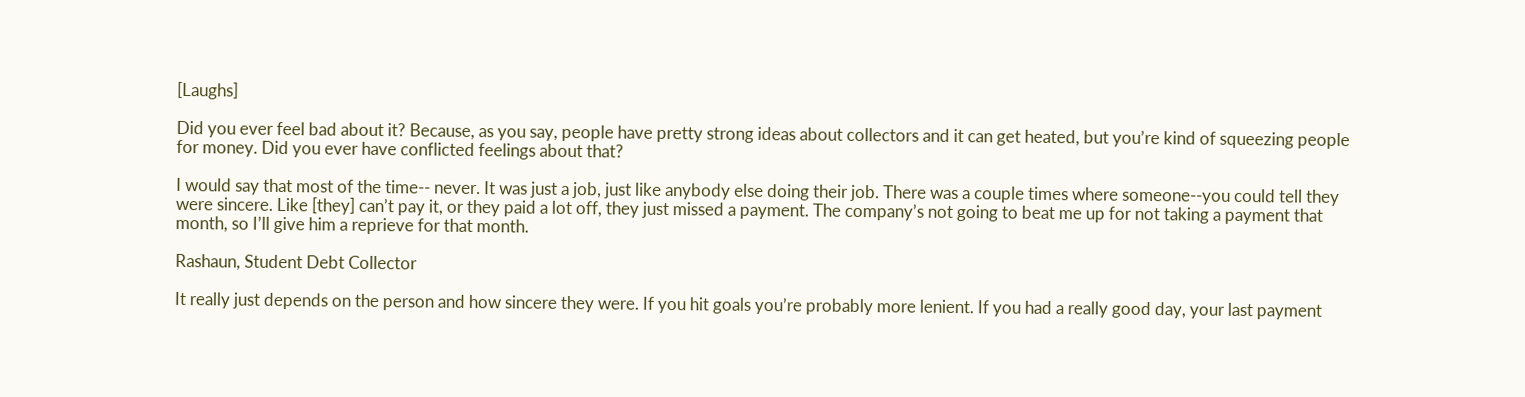[Laughs]

Did you ever feel bad about it? Because, as you say, people have pretty strong ideas about collectors and it can get heated, but you’re kind of squeezing people for money. Did you ever have conflicted feelings about that?

I would say that most of the time-- never. It was just a job, just like anybody else doing their job. There was a couple times where someone--you could tell they were sincere. Like [they] can’t pay it, or they paid a lot off, they just missed a payment. The company’s not going to beat me up for not taking a payment that month, so I’ll give him a reprieve for that month.

Rashaun, Student Debt Collector

It really just depends on the person and how sincere they were. If you hit goals you’re probably more lenient. If you had a really good day, your last payment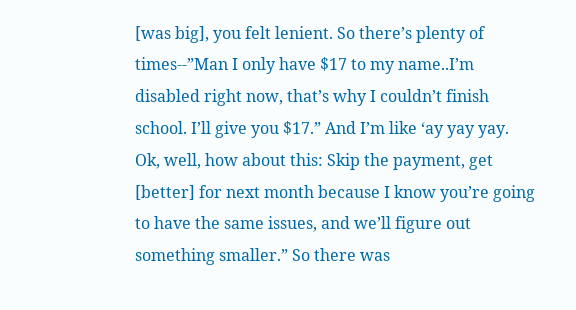[was big], you felt lenient. So there’s plenty of times--”Man I only have $17 to my name..I’m disabled right now, that’s why I couldn’t finish school. I’ll give you $17.” And I’m like ‘ay yay yay. Ok, well, how about this: Skip the payment, get [better] for next month because I know you’re going to have the same issues, and we’ll figure out something smaller.” So there was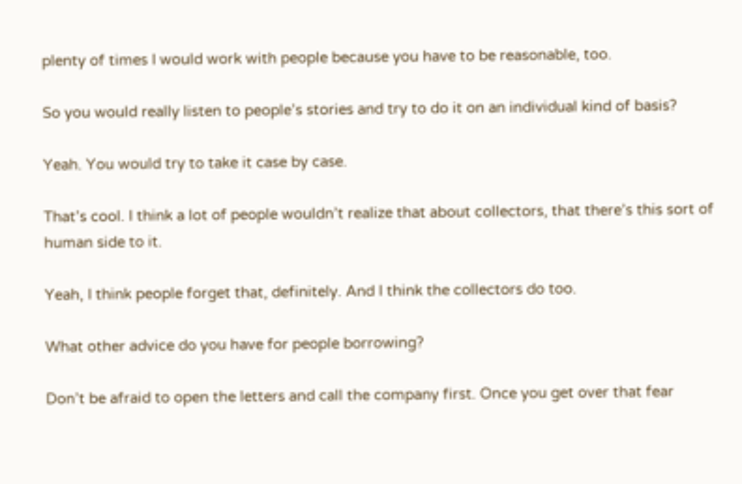plenty of times I would work with people because you have to be reasonable, too.

So you would really listen to people’s stories and try to do it on an individual kind of basis?

Yeah. You would try to take it case by case.

That’s cool. I think a lot of people wouldn’t realize that about collectors, that there’s this sort of human side to it.

Yeah, I think people forget that, definitely. And I think the collectors do too.

What other advice do you have for people borrowing?

Don’t be afraid to open the letters and call the company first. Once you get over that fear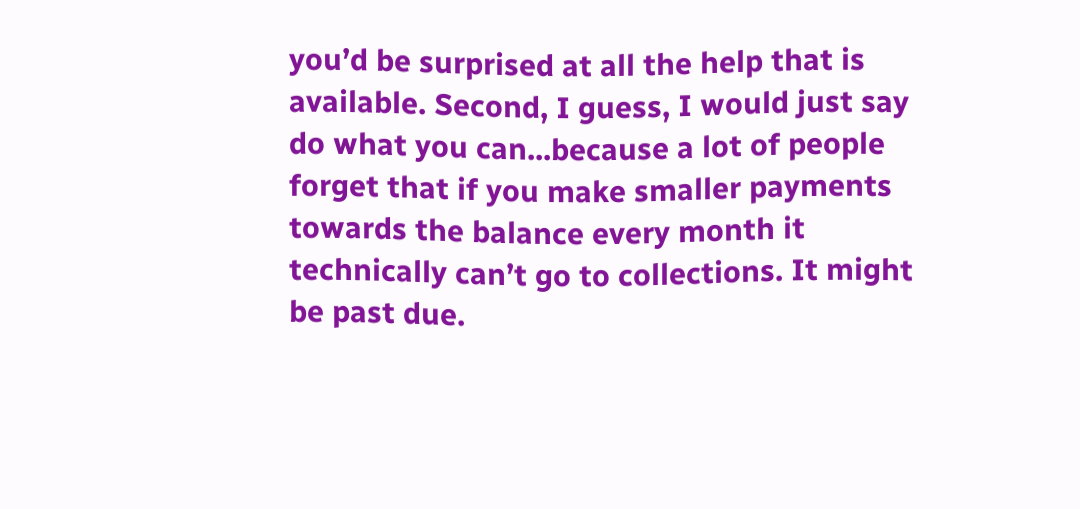you’d be surprised at all the help that is available. Second, I guess, I would just say do what you can...because a lot of people forget that if you make smaller payments towards the balance every month it technically can’t go to collections. It might be past due.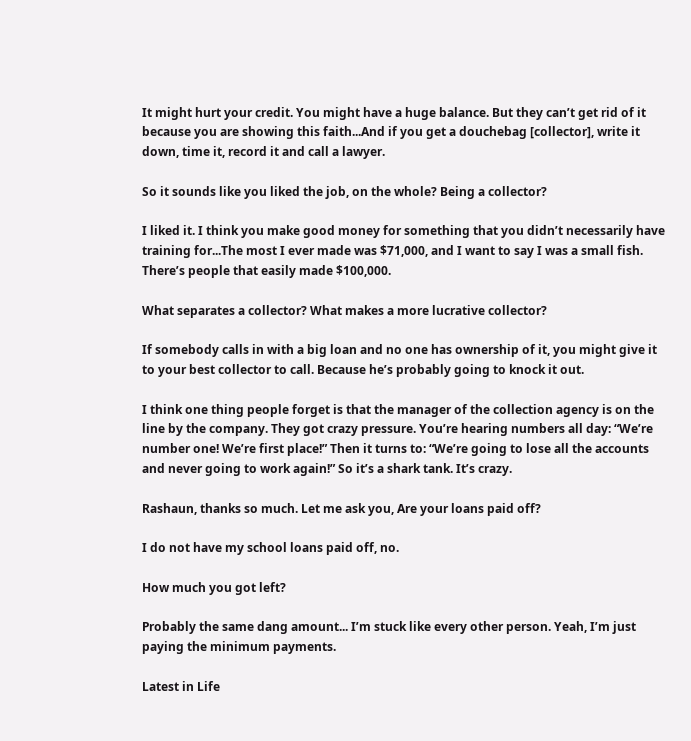It might hurt your credit. You might have a huge balance. But they can’t get rid of it because you are showing this faith...And if you get a douchebag [collector], write it down, time it, record it and call a lawyer.

So it sounds like you liked the job, on the whole? Being a collector?

I liked it. I think you make good money for something that you didn’t necessarily have training for...The most I ever made was $71,000, and I want to say I was a small fish. There’s people that easily made $100,000.

What separates a collector? What makes a more lucrative collector?

If somebody calls in with a big loan and no one has ownership of it, you might give it to your best collector to call. Because he’s probably going to knock it out.

I think one thing people forget is that the manager of the collection agency is on the line by the company. They got crazy pressure. You’re hearing numbers all day: “We’re number one! We’re first place!” Then it turns to: “We’re going to lose all the accounts and never going to work again!” So it’s a shark tank. It’s crazy.

Rashaun, thanks so much. Let me ask you, Are your loans paid off?

I do not have my school loans paid off, no.

How much you got left?

Probably the same dang amount... I’m stuck like every other person. Yeah, I’m just paying the minimum payments.

Latest in Life